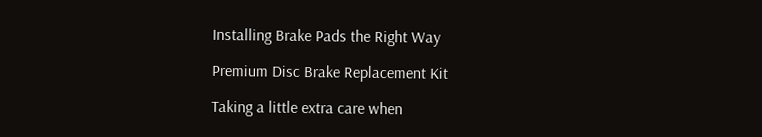Installing Brake Pads the Right Way

Premium Disc Brake Replacement Kit

Taking a little extra care when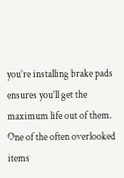you’re installing brake pads ensures you’ll get the maximum life out of them. One of the often overlooked items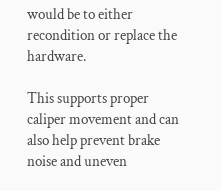would be to either recondition or replace the hardware.

This supports proper caliper movement and can also help prevent brake noise and uneven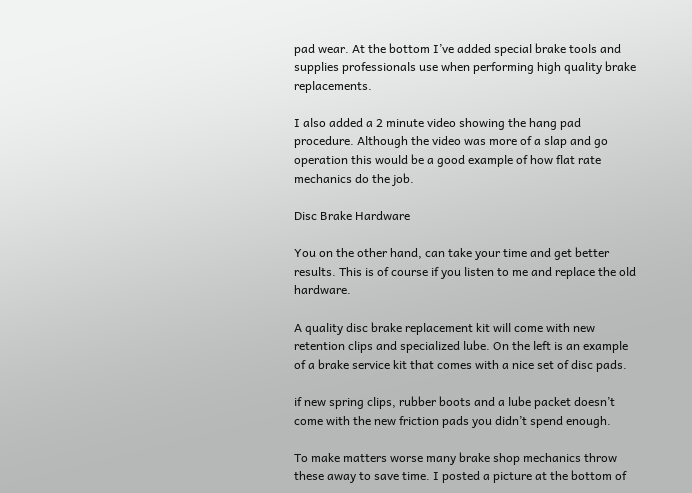pad wear. At the bottom I’ve added special brake tools and supplies professionals use when performing high quality brake replacements.

I also added a 2 minute video showing the hang pad procedure. Although the video was more of a slap and go operation this would be a good example of how flat rate mechanics do the job.

Disc Brake Hardware

You on the other hand, can take your time and get better results. This is of course if you listen to me and replace the old hardware.

A quality disc brake replacement kit will come with new retention clips and specialized lube. On the left is an example of a brake service kit that comes with a nice set of disc pads.

if new spring clips, rubber boots and a lube packet doesn’t come with the new friction pads you didn’t spend enough.

To make matters worse many brake shop mechanics throw these away to save time. I posted a picture at the bottom of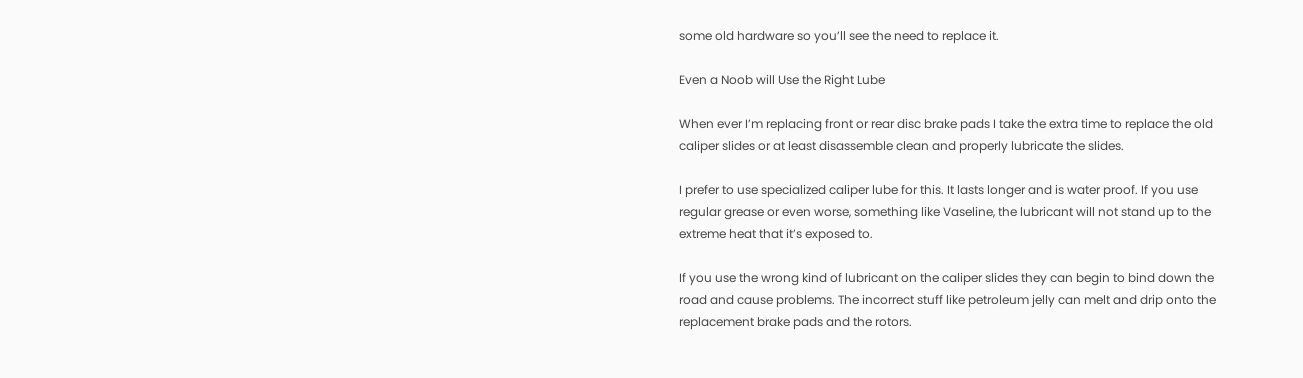some old hardware so you’ll see the need to replace it.

Even a Noob will Use the Right Lube

When ever I’m replacing front or rear disc brake pads I take the extra time to replace the old caliper slides or at least disassemble clean and properly lubricate the slides.

I prefer to use specialized caliper lube for this. It lasts longer and is water proof. If you use regular grease or even worse, something like Vaseline, the lubricant will not stand up to the extreme heat that it’s exposed to.

If you use the wrong kind of lubricant on the caliper slides they can begin to bind down the road and cause problems. The incorrect stuff like petroleum jelly can melt and drip onto the replacement brake pads and the rotors.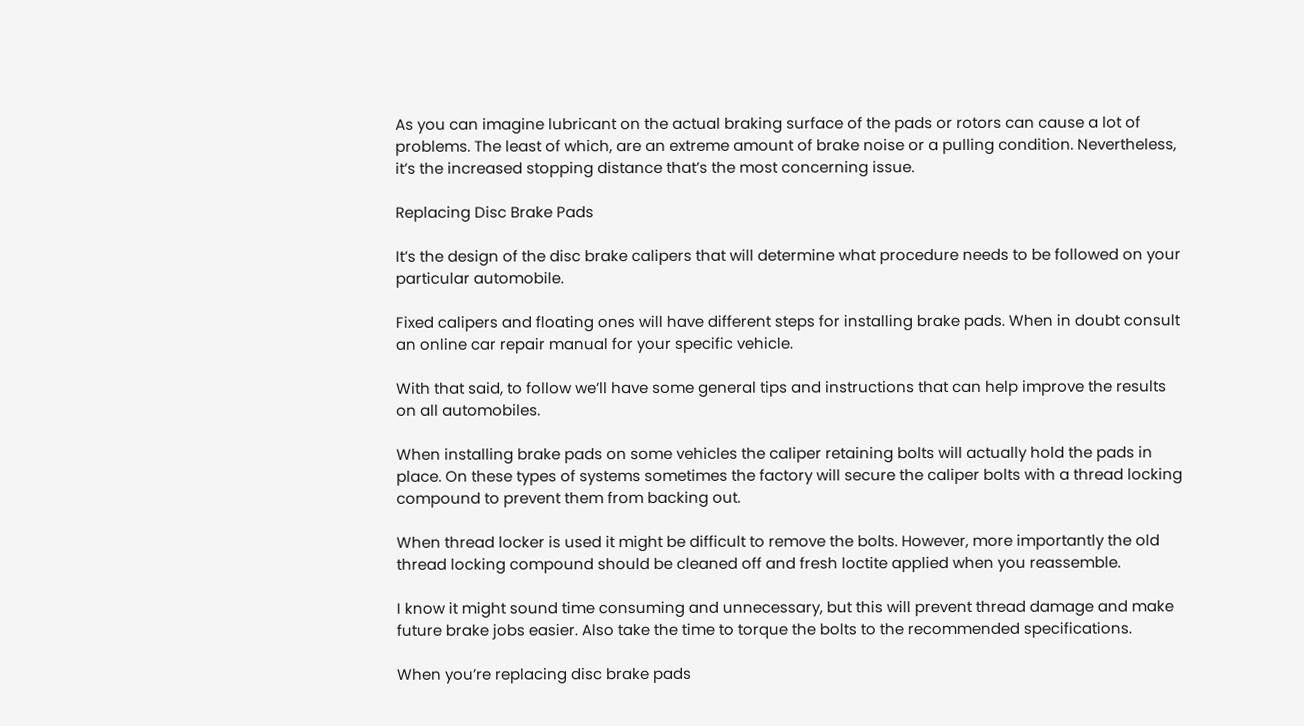As you can imagine lubricant on the actual braking surface of the pads or rotors can cause a lot of problems. The least of which, are an extreme amount of brake noise or a pulling condition. Nevertheless, it’s the increased stopping distance that’s the most concerning issue.

Replacing Disc Brake Pads

It’s the design of the disc brake calipers that will determine what procedure needs to be followed on your particular automobile.

Fixed calipers and floating ones will have different steps for installing brake pads. When in doubt consult an online car repair manual for your specific vehicle.

With that said, to follow we’ll have some general tips and instructions that can help improve the results on all automobiles.

When installing brake pads on some vehicles the caliper retaining bolts will actually hold the pads in place. On these types of systems sometimes the factory will secure the caliper bolts with a thread locking compound to prevent them from backing out.

When thread locker is used it might be difficult to remove the bolts. However, more importantly the old thread locking compound should be cleaned off and fresh loctite applied when you reassemble.

I know it might sound time consuming and unnecessary, but this will prevent thread damage and make future brake jobs easier. Also take the time to torque the bolts to the recommended specifications.

When you’re replacing disc brake pads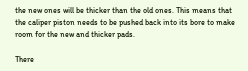the new ones will be thicker than the old ones. This means that the caliper piston needs to be pushed back into its bore to make room for the new and thicker pads.

There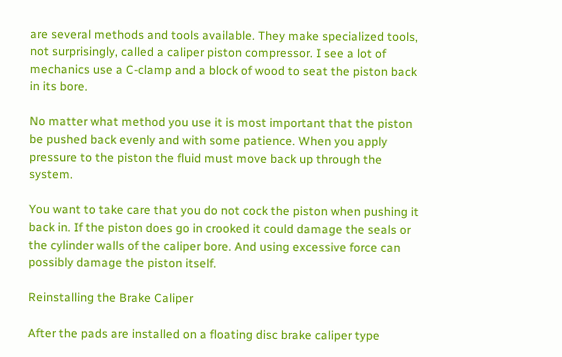are several methods and tools available. They make specialized tools, not surprisingly, called a caliper piston compressor. I see a lot of mechanics use a C-clamp and a block of wood to seat the piston back in its bore.

No matter what method you use it is most important that the piston be pushed back evenly and with some patience. When you apply pressure to the piston the fluid must move back up through the system.

You want to take care that you do not cock the piston when pushing it back in. If the piston does go in crooked it could damage the seals or the cylinder walls of the caliper bore. And using excessive force can possibly damage the piston itself.

Reinstalling the Brake Caliper

After the pads are installed on a floating disc brake caliper type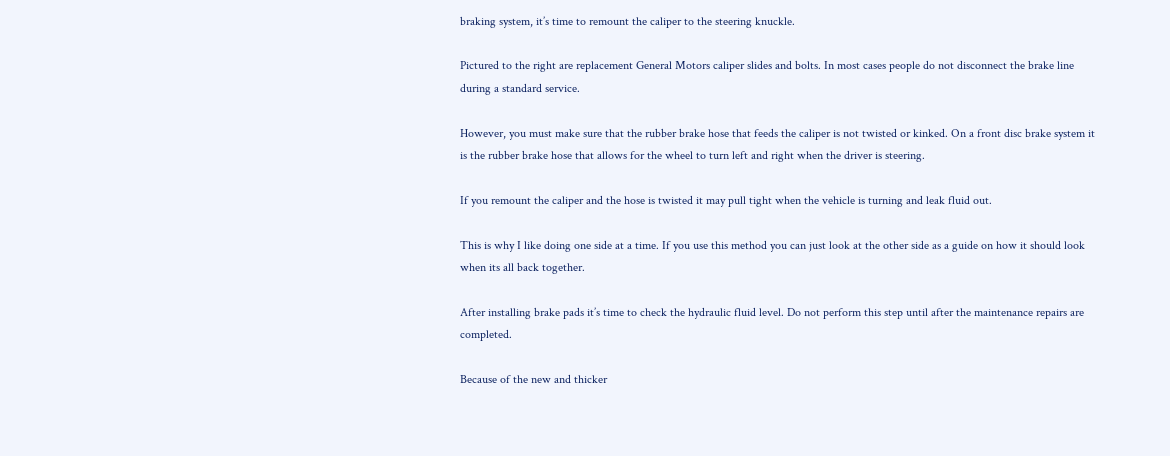braking system, it’s time to remount the caliper to the steering knuckle.

Pictured to the right are replacement General Motors caliper slides and bolts. In most cases people do not disconnect the brake line during a standard service.

However, you must make sure that the rubber brake hose that feeds the caliper is not twisted or kinked. On a front disc brake system it is the rubber brake hose that allows for the wheel to turn left and right when the driver is steering.

If you remount the caliper and the hose is twisted it may pull tight when the vehicle is turning and leak fluid out.

This is why I like doing one side at a time. If you use this method you can just look at the other side as a guide on how it should look when its all back together.

After installing brake pads it’s time to check the hydraulic fluid level. Do not perform this step until after the maintenance repairs are completed.

Because of the new and thicker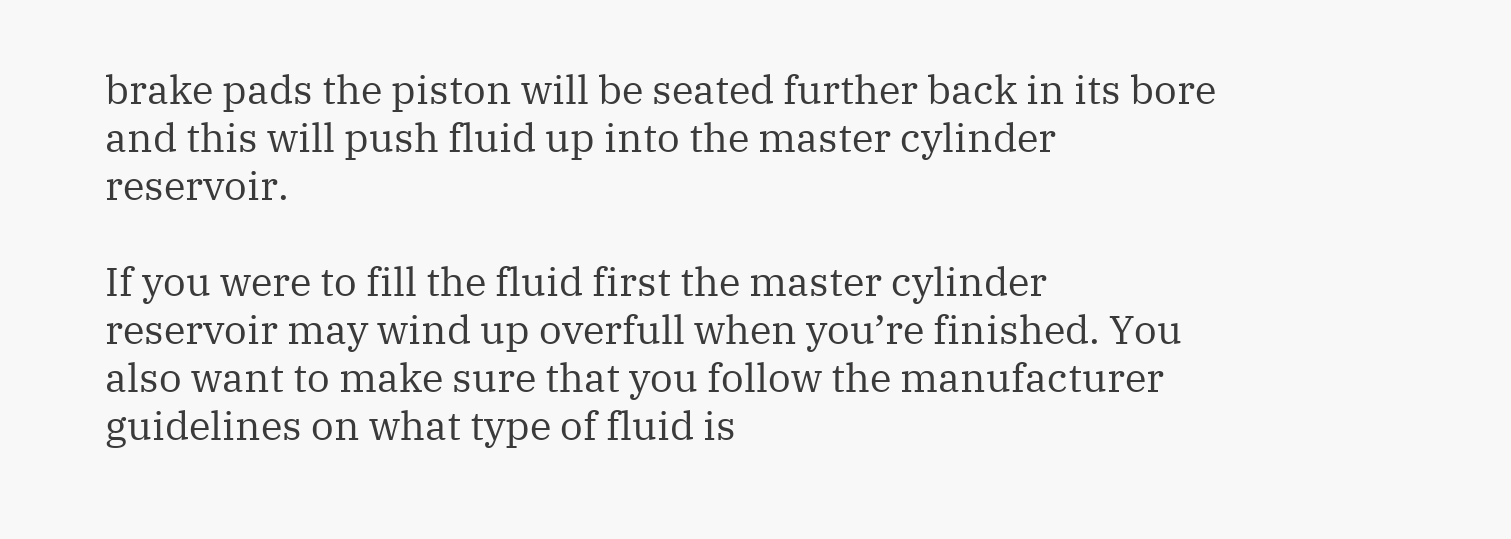brake pads the piston will be seated further back in its bore and this will push fluid up into the master cylinder reservoir.

If you were to fill the fluid first the master cylinder reservoir may wind up overfull when you’re finished. You also want to make sure that you follow the manufacturer guidelines on what type of fluid is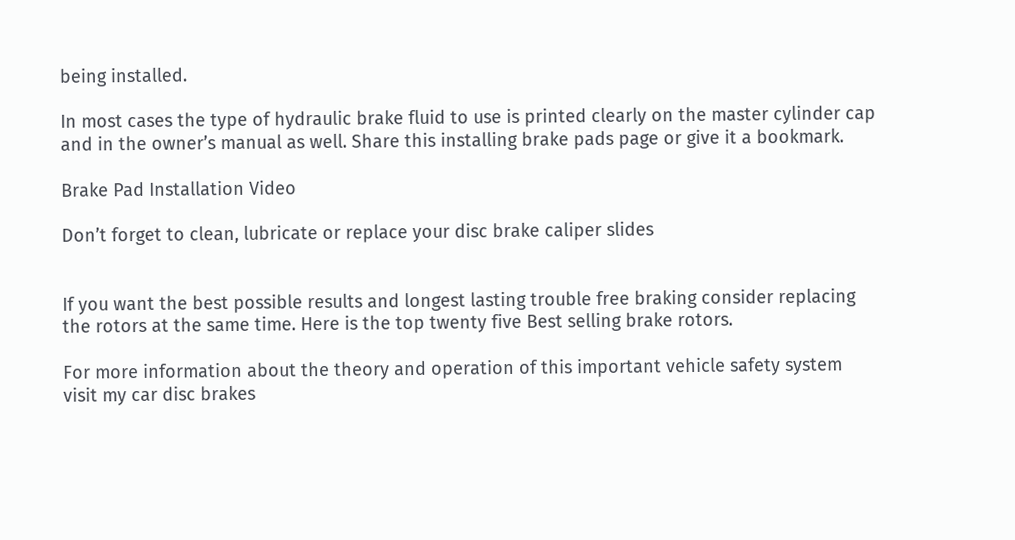being installed.

In most cases the type of hydraulic brake fluid to use is printed clearly on the master cylinder cap and in the owner’s manual as well. Share this installing brake pads page or give it a bookmark.

Brake Pad Installation Video

Don’t forget to clean, lubricate or replace your disc brake caliper slides


If you want the best possible results and longest lasting trouble free braking consider replacing the rotors at the same time. Here is the top twenty five Best selling brake rotors.

For more information about the theory and operation of this important vehicle safety system visit my car disc brakes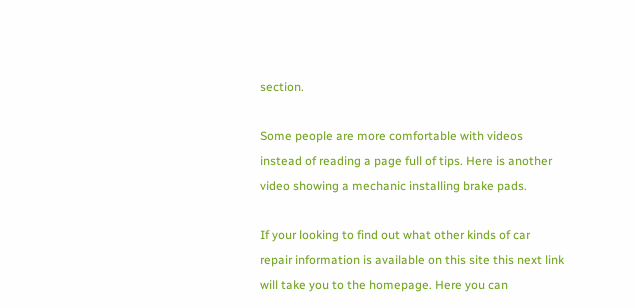section.

Some people are more comfortable with videos instead of reading a page full of tips. Here is another video showing a mechanic installing brake pads.

If your looking to find out what other kinds of car repair information is available on this site this next link will take you to the homepage. Here you can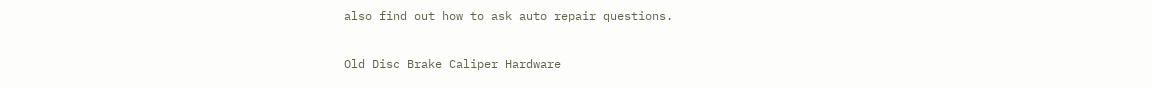also find out how to ask auto repair questions.

Old Disc Brake Caliper Hardware